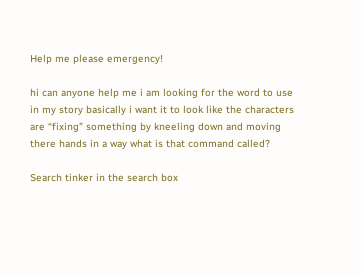Help me please emergency!

hi can anyone help me i am looking for the word to use in my story basically i want it to look like the characters are “fixing” something by kneeling down and moving there hands in a way what is that command called?

Search tinker in the search box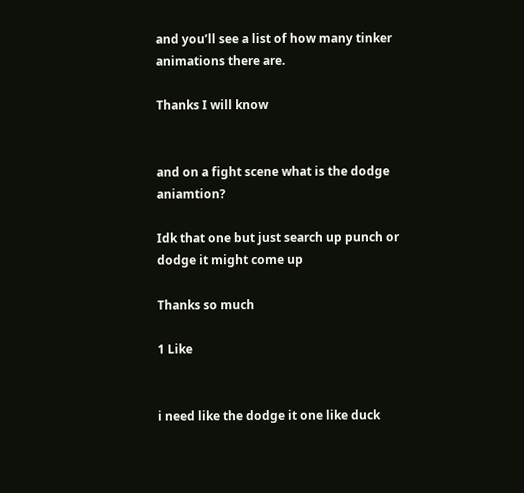and you’ll see a list of how many tinker animations there are.

Thanks I will know


and on a fight scene what is the dodge aniamtion?

Idk that one but just search up punch or dodge it might come up

Thanks so much

1 Like


i need like the dodge it one like duck